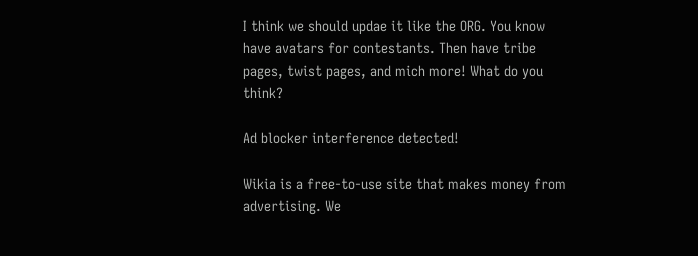I think we should updae it like the ORG. You know have avatars for contestants. Then have tribe pages, twist pages, and mich more! What do you think?

Ad blocker interference detected!

Wikia is a free-to-use site that makes money from advertising. We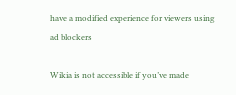have a modified experience for viewers using ad blockers

Wikia is not accessible if you’ve made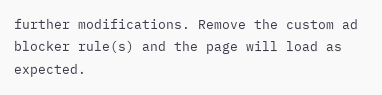further modifications. Remove the custom ad blocker rule(s) and the page will load as expected.